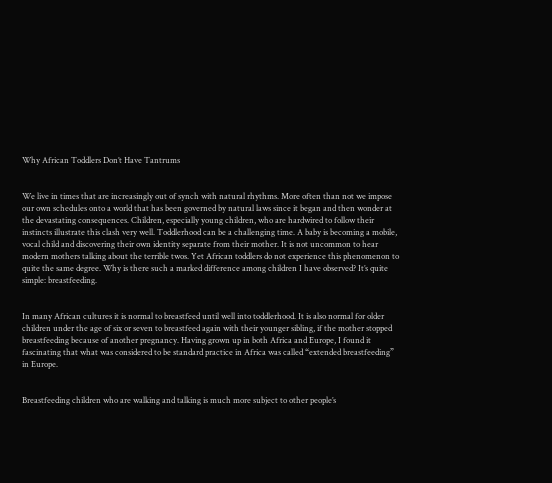Why African Toddlers Don’t Have Tantrums


We live in times that are increasingly out of synch with natural rhythms. More often than not we impose our own schedules onto a world that has been governed by natural laws since it began and then wonder at the devastating consequences. Children, especially young children, who are hardwired to follow their instincts illustrate this clash very well. Toddlerhood can be a challenging time. A baby is becoming a mobile, vocal child and discovering their own identity separate from their mother. It is not uncommon to hear modern mothers talking about the terrible twos. Yet African toddlers do not experience this phenomenon to quite the same degree. Why is there such a marked difference among children I have observed? It’s quite simple: breastfeeding.


In many African cultures it is normal to breastfeed until well into toddlerhood. It is also normal for older children under the age of six or seven to breastfeed again with their younger sibling, if the mother stopped breastfeeding because of another pregnancy. Having grown up in both Africa and Europe, I found it fascinating that what was considered to be standard practice in Africa was called “extended breastfeeding” in Europe.


Breastfeeding children who are walking and talking is much more subject to other people’s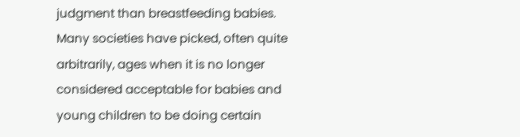judgment than breastfeeding babies. Many societies have picked, often quite arbitrarily, ages when it is no longer considered acceptable for babies and young children to be doing certain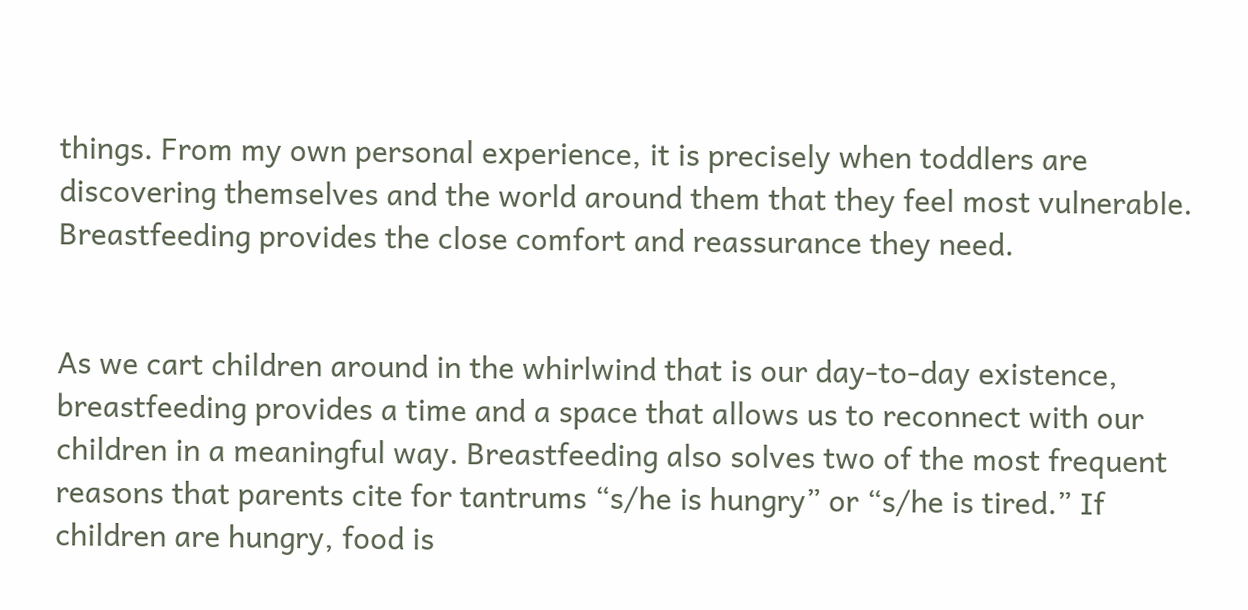things. From my own personal experience, it is precisely when toddlers are discovering themselves and the world around them that they feel most vulnerable. Breastfeeding provides the close comfort and reassurance they need.


As we cart children around in the whirlwind that is our day-to-day existence, breastfeeding provides a time and a space that allows us to reconnect with our children in a meaningful way. Breastfeeding also solves two of the most frequent reasons that parents cite for tantrums “s/he is hungry” or “s/he is tired.” If children are hungry, food is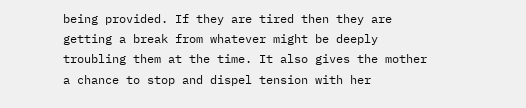being provided. If they are tired then they are getting a break from whatever might be deeply troubling them at the time. It also gives the mother a chance to stop and dispel tension with her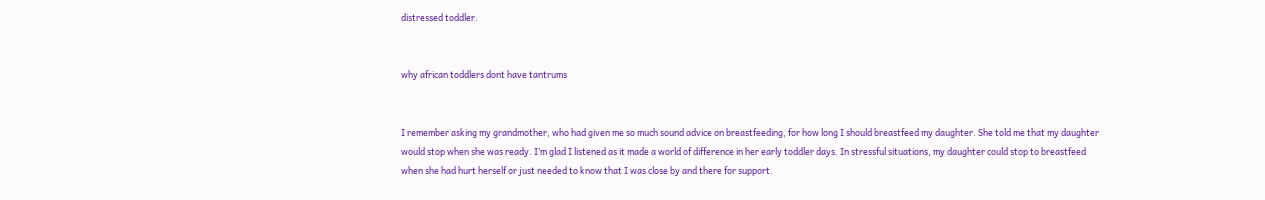distressed toddler.


why african toddlers dont have tantrums


I remember asking my grandmother, who had given me so much sound advice on breastfeeding, for how long I should breastfeed my daughter. She told me that my daughter would stop when she was ready. I’m glad I listened as it made a world of difference in her early toddler days. In stressful situations, my daughter could stop to breastfeed when she had hurt herself or just needed to know that I was close by and there for support.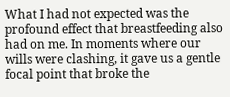What I had not expected was the profound effect that breastfeeding also had on me. In moments where our wills were clashing, it gave us a gentle focal point that broke the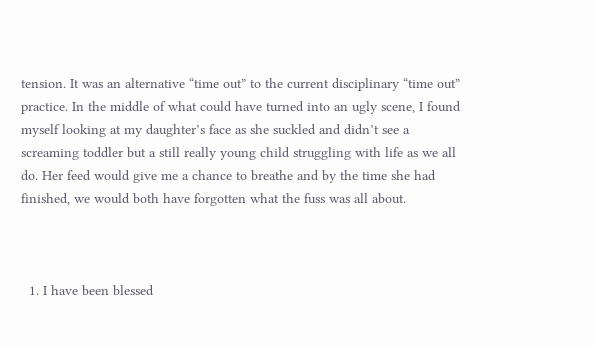tension. It was an alternative “time out” to the current disciplinary “time out” practice. In the middle of what could have turned into an ugly scene, I found myself looking at my daughter’s face as she suckled and didn’t see a screaming toddler but a still really young child struggling with life as we all do. Her feed would give me a chance to breathe and by the time she had finished, we would both have forgotten what the fuss was all about.



  1. I have been blessed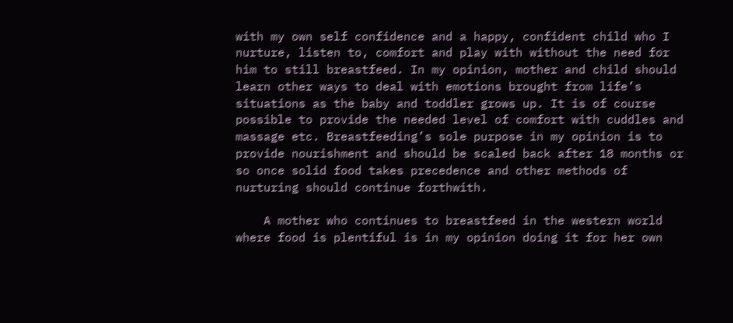with my own self confidence and a happy, confident child who I nurture, listen to, comfort and play with without the need for him to still breastfeed. In my opinion, mother and child should learn other ways to deal with emotions brought from life’s situations as the baby and toddler grows up. It is of course possible to provide the needed level of comfort with cuddles and massage etc. Breastfeeding’s sole purpose in my opinion is to provide nourishment and should be scaled back after 18 months or so once solid food takes precedence and other methods of nurturing should continue forthwith.

    A mother who continues to breastfeed in the western world where food is plentiful is in my opinion doing it for her own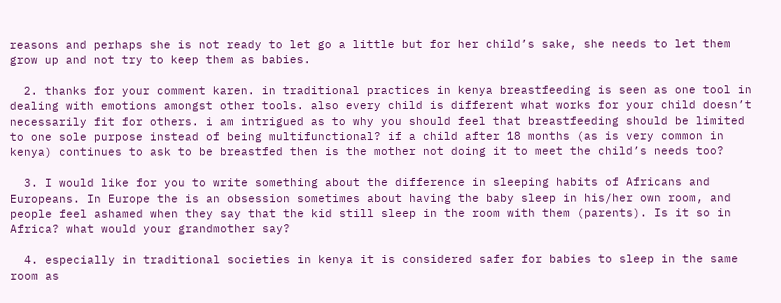reasons and perhaps she is not ready to let go a little but for her child’s sake, she needs to let them grow up and not try to keep them as babies.

  2. thanks for your comment karen. in traditional practices in kenya breastfeeding is seen as one tool in dealing with emotions amongst other tools. also every child is different what works for your child doesn’t necessarily fit for others. i am intrigued as to why you should feel that breastfeeding should be limited to one sole purpose instead of being multifunctional? if a child after 18 months (as is very common in kenya) continues to ask to be breastfed then is the mother not doing it to meet the child’s needs too?

  3. I would like for you to write something about the difference in sleeping habits of Africans and Europeans. In Europe the is an obsession sometimes about having the baby sleep in his/her own room, and people feel ashamed when they say that the kid still sleep in the room with them (parents). Is it so in Africa? what would your grandmother say?

  4. especially in traditional societies in kenya it is considered safer for babies to sleep in the same room as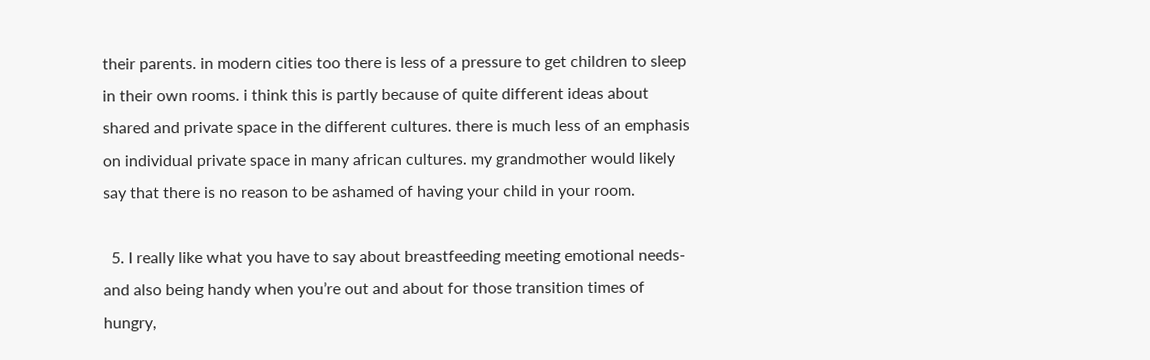their parents. in modern cities too there is less of a pressure to get children to sleep in their own rooms. i think this is partly because of quite different ideas about shared and private space in the different cultures. there is much less of an emphasis on individual private space in many african cultures. my grandmother would likely say that there is no reason to be ashamed of having your child in your room.

  5. I really like what you have to say about breastfeeding meeting emotional needs-and also being handy when you’re out and about for those transition times of hungry,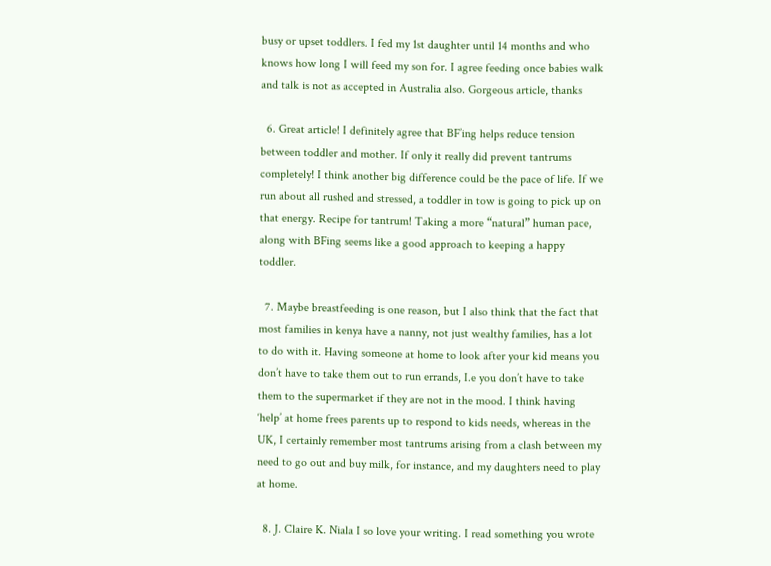busy or upset toddlers. I fed my 1st daughter until 14 months and who knows how long I will feed my son for. I agree feeding once babies walk and talk is not as accepted in Australia also. Gorgeous article, thanks

  6. Great article! I definitely agree that BF’ing helps reduce tension between toddler and mother. If only it really did prevent tantrums completely! I think another big difference could be the pace of life. If we run about all rushed and stressed, a toddler in tow is going to pick up on that energy. Recipe for tantrum! Taking a more “natural” human pace, along with BFing seems like a good approach to keeping a happy toddler.

  7. Maybe breastfeeding is one reason, but I also think that the fact that most families in kenya have a nanny, not just wealthy families, has a lot to do with it. Having someone at home to look after your kid means you don’t have to take them out to run errands, I.e you don’t have to take them to the supermarket if they are not in the mood. I think having ‘help’ at home frees parents up to respond to kids needs, whereas in the UK, I certainly remember most tantrums arising from a clash between my need to go out and buy milk, for instance, and my daughters need to play at home.

  8. J. Claire K. Niala I so love your writing. I read something you wrote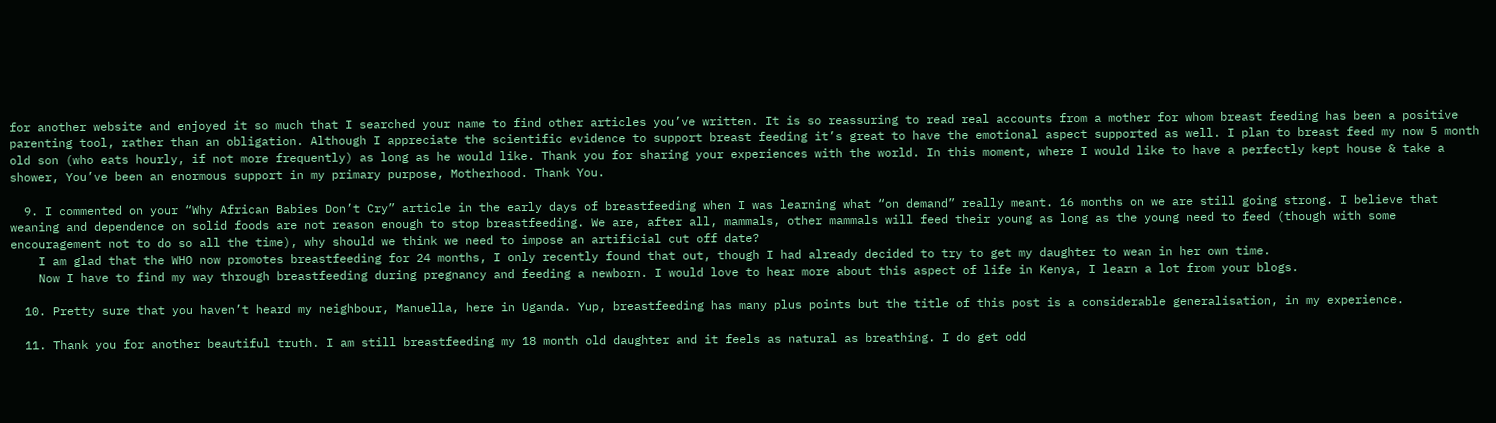for another website and enjoyed it so much that I searched your name to find other articles you’ve written. It is so reassuring to read real accounts from a mother for whom breast feeding has been a positive parenting tool, rather than an obligation. Although I appreciate the scientific evidence to support breast feeding it’s great to have the emotional aspect supported as well. I plan to breast feed my now 5 month old son (who eats hourly, if not more frequently) as long as he would like. Thank you for sharing your experiences with the world. In this moment, where I would like to have a perfectly kept house & take a shower, You’ve been an enormous support in my primary purpose, Motherhood. Thank You.

  9. I commented on your “Why African Babies Don’t Cry” article in the early days of breastfeeding when I was learning what “on demand” really meant. 16 months on we are still going strong. I believe that weaning and dependence on solid foods are not reason enough to stop breastfeeding. We are, after all, mammals, other mammals will feed their young as long as the young need to feed (though with some encouragement not to do so all the time), why should we think we need to impose an artificial cut off date?
    I am glad that the WHO now promotes breastfeeding for 24 months, I only recently found that out, though I had already decided to try to get my daughter to wean in her own time.
    Now I have to find my way through breastfeeding during pregnancy and feeding a newborn. I would love to hear more about this aspect of life in Kenya, I learn a lot from your blogs.

  10. Pretty sure that you haven’t heard my neighbour, Manuella, here in Uganda. Yup, breastfeeding has many plus points but the title of this post is a considerable generalisation, in my experience.

  11. Thank you for another beautiful truth. I am still breastfeeding my 18 month old daughter and it feels as natural as breathing. I do get odd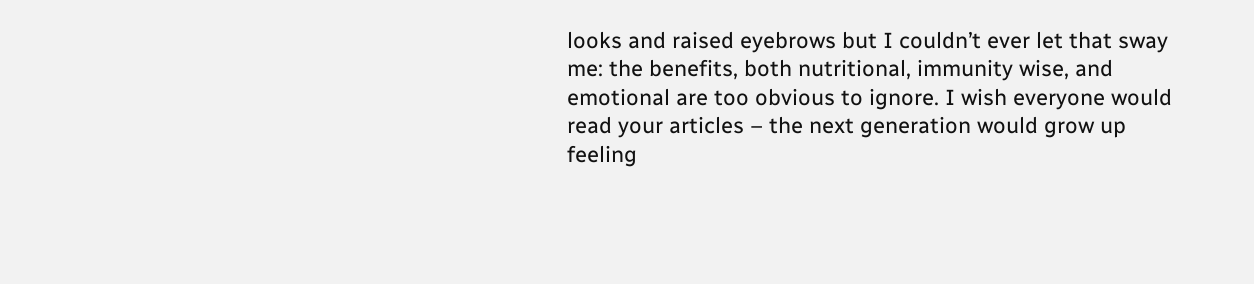looks and raised eyebrows but I couldn’t ever let that sway me: the benefits, both nutritional, immunity wise, and emotional are too obvious to ignore. I wish everyone would read your articles – the next generation would grow up feeling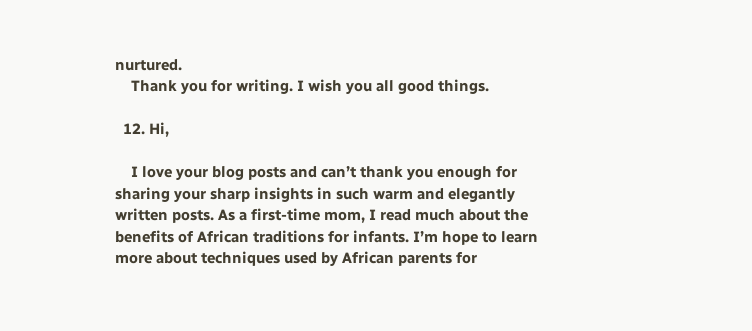nurtured.
    Thank you for writing. I wish you all good things.

  12. Hi,

    I love your blog posts and can’t thank you enough for sharing your sharp insights in such warm and elegantly written posts. As a first-time mom, I read much about the benefits of African traditions for infants. I’m hope to learn more about techniques used by African parents for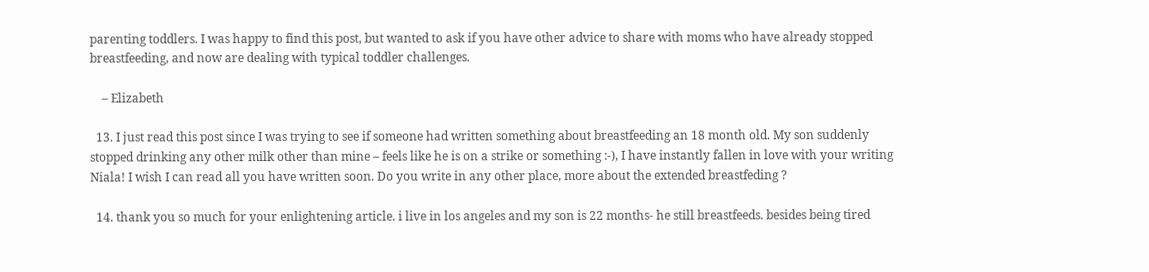parenting toddlers. I was happy to find this post, but wanted to ask if you have other advice to share with moms who have already stopped breastfeeding, and now are dealing with typical toddler challenges.

    – Elizabeth

  13. I just read this post since I was trying to see if someone had written something about breastfeeding an 18 month old. My son suddenly stopped drinking any other milk other than mine – feels like he is on a strike or something :-), I have instantly fallen in love with your writing Niala! I wish I can read all you have written soon. Do you write in any other place, more about the extended breastfeding ?

  14. thank you so much for your enlightening article. i live in los angeles and my son is 22 months- he still breastfeeds. besides being tired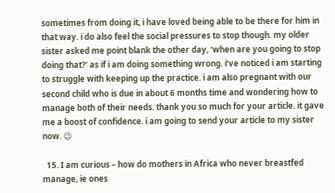sometimes from doing it, i have loved being able to be there for him in that way. i do also feel the social pressures to stop though. my older sister asked me point blank the other day, ‘when are you going to stop doing that?’ as if i am doing something wrong. i’ve noticed i am starting to struggle with keeping up the practice. i am also pregnant with our second child who is due in about 6 months time and wondering how to manage both of their needs. thank you so much for your article. it gave me a boost of confidence. i am going to send your article to my sister now. 😉

  15. I am curious – how do mothers in Africa who never breastfed manage, ie ones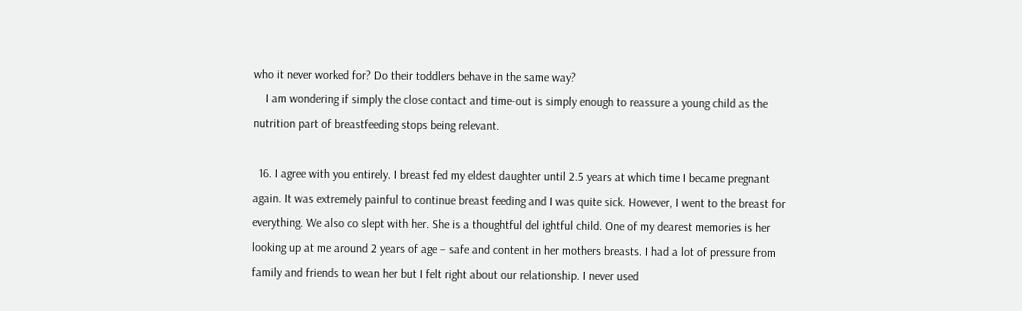who it never worked for? Do their toddlers behave in the same way?
    I am wondering if simply the close contact and time-out is simply enough to reassure a young child as the nutrition part of breastfeeding stops being relevant.

  16. I agree with you entirely. I breast fed my eldest daughter until 2.5 years at which time I became pregnant again. It was extremely painful to continue breast feeding and I was quite sick. However, I went to the breast for everything. We also co slept with her. She is a thoughtful del ightful child. One of my dearest memories is her looking up at me around 2 years of age – safe and content in her mothers breasts. I had a lot of pressure from family and friends to wean her but I felt right about our relationship. I never used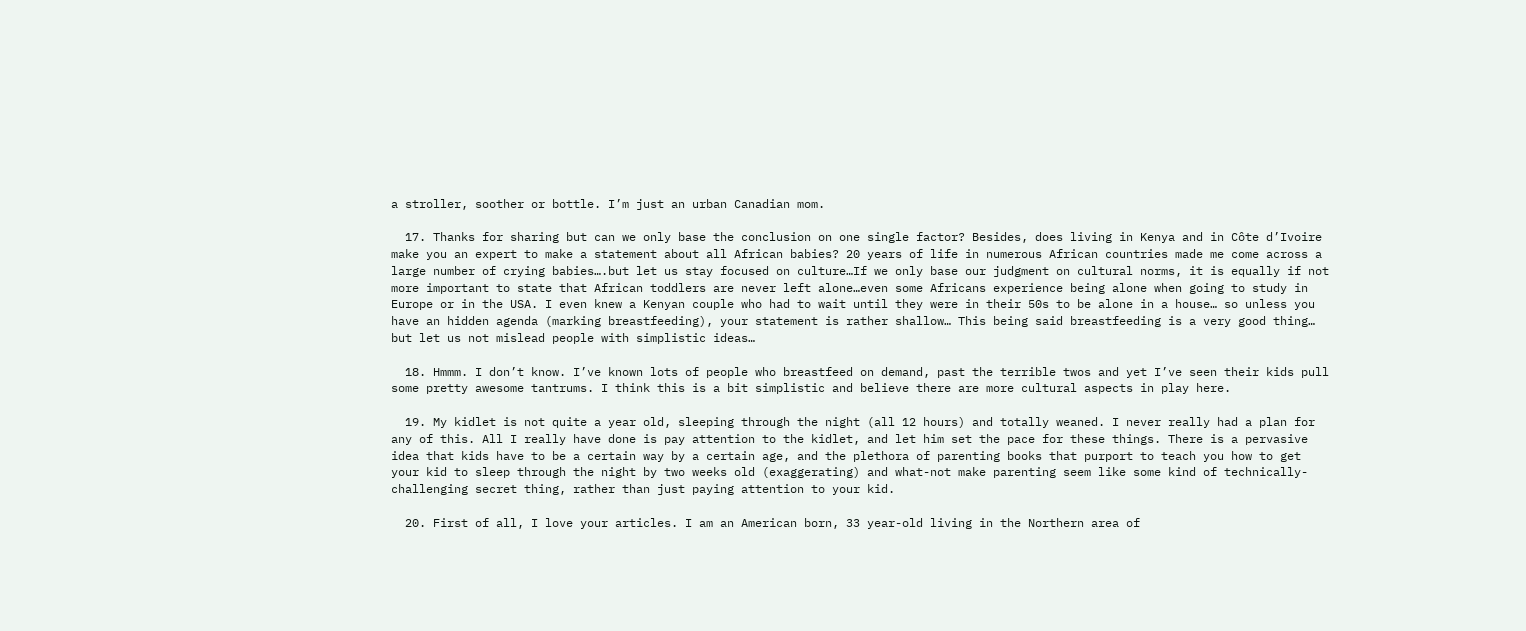a stroller, soother or bottle. I’m just an urban Canadian mom.

  17. Thanks for sharing but can we only base the conclusion on one single factor? Besides, does living in Kenya and in Côte d’Ivoire make you an expert to make a statement about all African babies? 20 years of life in numerous African countries made me come across a large number of crying babies….but let us stay focused on culture…If we only base our judgment on cultural norms, it is equally if not more important to state that African toddlers are never left alone…even some Africans experience being alone when going to study in Europe or in the USA. I even knew a Kenyan couple who had to wait until they were in their 50s to be alone in a house… so unless you have an hidden agenda (marking breastfeeding), your statement is rather shallow… This being said breastfeeding is a very good thing… but let us not mislead people with simplistic ideas…

  18. Hmmm. I don’t know. I’ve known lots of people who breastfeed on demand, past the terrible twos and yet I’ve seen their kids pull some pretty awesome tantrums. I think this is a bit simplistic and believe there are more cultural aspects in play here.

  19. My kidlet is not quite a year old, sleeping through the night (all 12 hours) and totally weaned. I never really had a plan for any of this. All I really have done is pay attention to the kidlet, and let him set the pace for these things. There is a pervasive idea that kids have to be a certain way by a certain age, and the plethora of parenting books that purport to teach you how to get your kid to sleep through the night by two weeks old (exaggerating) and what-not make parenting seem like some kind of technically-challenging secret thing, rather than just paying attention to your kid.

  20. First of all, I love your articles. I am an American born, 33 year-old living in the Northern area of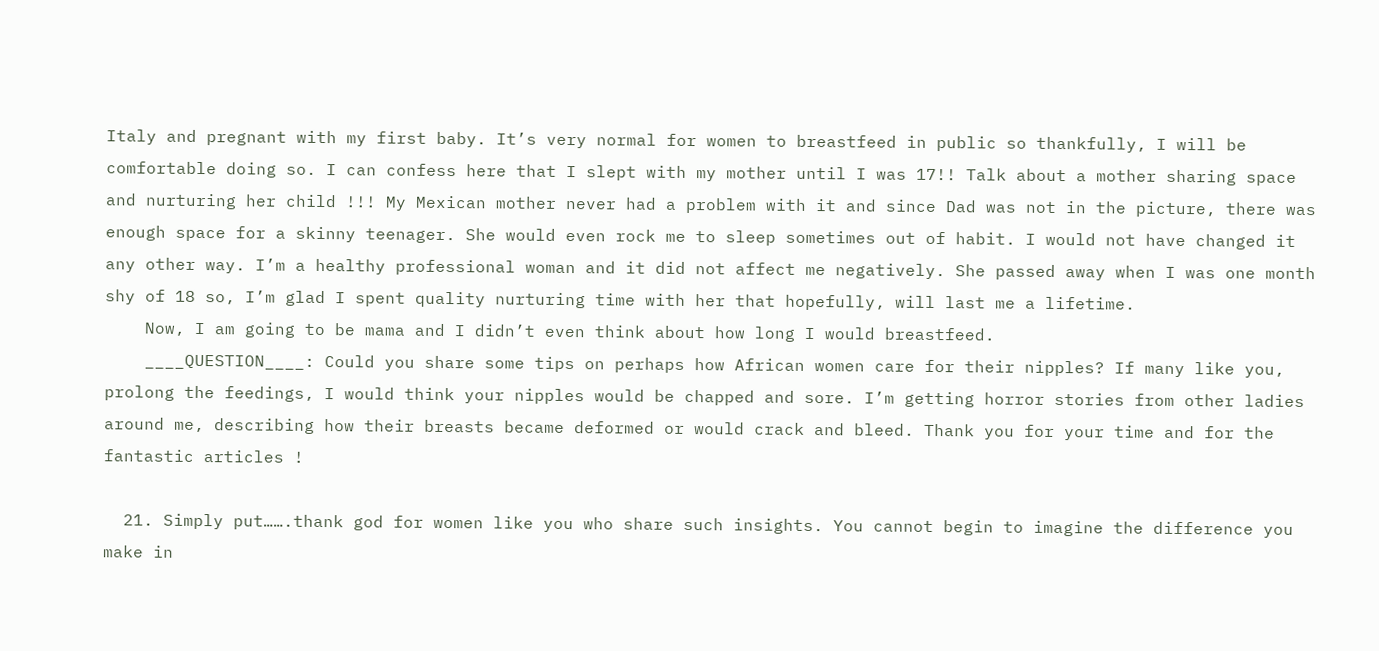Italy and pregnant with my first baby. It’s very normal for women to breastfeed in public so thankfully, I will be comfortable doing so. I can confess here that I slept with my mother until I was 17!! Talk about a mother sharing space and nurturing her child !!! My Mexican mother never had a problem with it and since Dad was not in the picture, there was enough space for a skinny teenager. She would even rock me to sleep sometimes out of habit. I would not have changed it any other way. I’m a healthy professional woman and it did not affect me negatively. She passed away when I was one month shy of 18 so, I’m glad I spent quality nurturing time with her that hopefully, will last me a lifetime.
    Now, I am going to be mama and I didn’t even think about how long I would breastfeed.
    ____QUESTION____: Could you share some tips on perhaps how African women care for their nipples? If many like you, prolong the feedings, I would think your nipples would be chapped and sore. I’m getting horror stories from other ladies around me, describing how their breasts became deformed or would crack and bleed. Thank you for your time and for the fantastic articles !

  21. Simply put…….thank god for women like you who share such insights. You cannot begin to imagine the difference you make in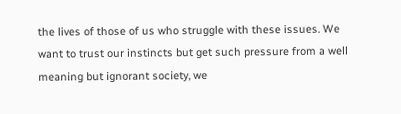the lives of those of us who struggle with these issues. We want to trust our instincts but get such pressure from a well meaning but ignorant society, we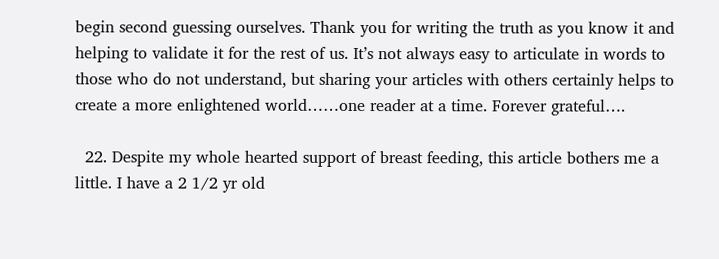begin second guessing ourselves. Thank you for writing the truth as you know it and helping to validate it for the rest of us. It’s not always easy to articulate in words to those who do not understand, but sharing your articles with others certainly helps to create a more enlightened world……one reader at a time. Forever grateful….

  22. Despite my whole hearted support of breast feeding, this article bothers me a little. I have a 2 1/2 yr old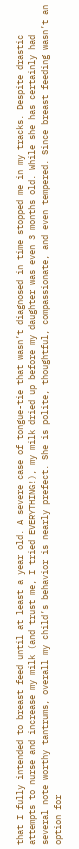that I fully intended to breast feed until at least a year old. A severe case of tongue-tie that wasn’t diagnosed in time stopped me in my tracks. Despite drastic attempts to nurse and increase my milk (and trust me, I tried EVERYTHING!), my milk dried up before my daughter was even 3 months old. While she has certainly had several note worthy tantrums, overall my child’s behavior is nearly prefect. She is polite, thoughtful, compassionate, and even tempered. Since breast feeding wasn’t an option for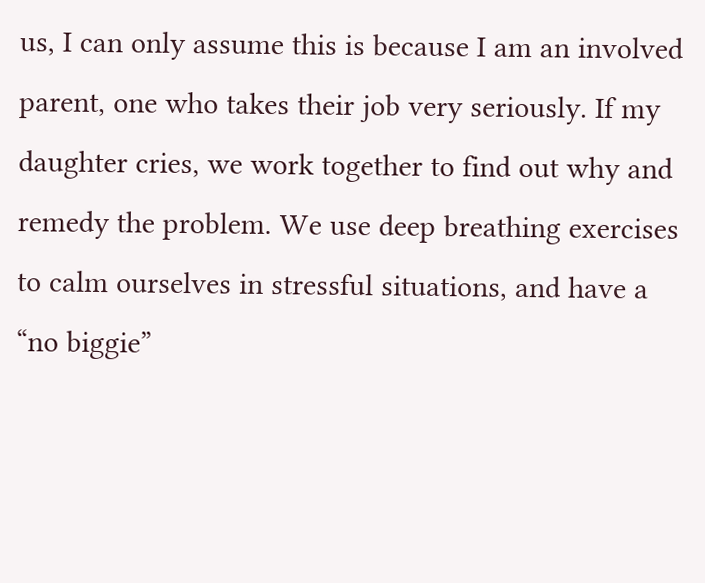us, I can only assume this is because I am an involved parent, one who takes their job very seriously. If my daughter cries, we work together to find out why and remedy the problem. We use deep breathing exercises to calm ourselves in stressful situations, and have a “no biggie”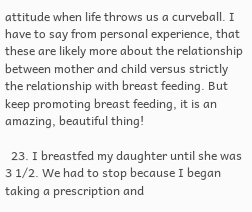attitude when life throws us a curveball. I have to say from personal experience, that these are likely more about the relationship between mother and child versus strictly the relationship with breast feeding. But keep promoting breast feeding, it is an amazing, beautiful thing!

  23. I breastfed my daughter until she was 3 1/2. We had to stop because I began taking a prescription and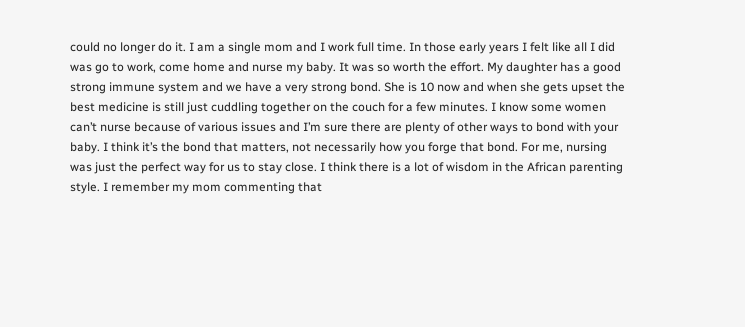could no longer do it. I am a single mom and I work full time. In those early years I felt like all I did was go to work, come home and nurse my baby. It was so worth the effort. My daughter has a good strong immune system and we have a very strong bond. She is 10 now and when she gets upset the best medicine is still just cuddling together on the couch for a few minutes. I know some women can’t nurse because of various issues and I’m sure there are plenty of other ways to bond with your baby. I think it’s the bond that matters, not necessarily how you forge that bond. For me, nursing was just the perfect way for us to stay close. I think there is a lot of wisdom in the African parenting style. I remember my mom commenting that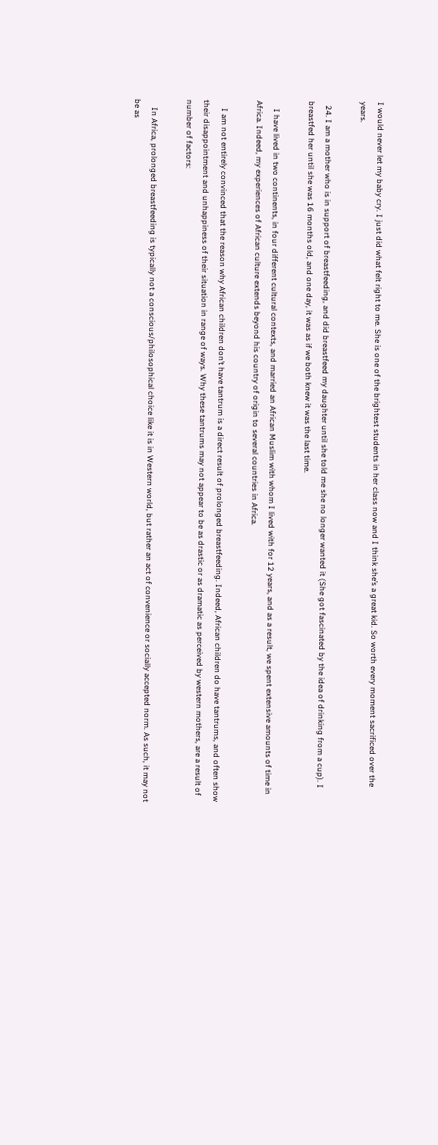I would never let my baby cry. I just did what felt right to me. She is one of the brightest students in her class now and I think she’s a great kid. So worth every moment sacrificed over the years.

  24. I am a mother who is in support of breastfeeding, and did breastfeed my daughter until she told me she no longer wanted it (She got fascinated by the idea of drinking from a cup). I breastfed her until she was 16 months old, and one day, it was as if we both knew it was the last time.

    I have lived in two continents, in four different cultural contexts, and married an African Muslim with whom I lived with for 12 years, and as a result, we spent extensive amounts of time in Africa. Indeed, my experiences of African culture extends beyond his country of origin to several countries in Africa.

    I am not entirely convinced that the reason why African children don’t have tantrum is a direct result of prolonged breastfeeding. Indeed, African children do have tantrums, and often show their disappointment and unhappiness of their situation in range of ways. Why these tantrums may not appear to be as drastic or as dramatic as perceived by western mothers, are a result of number of factors:

    In Africa, prolonged breastfeeding is typically not a conscious/philosophical choice like it is in Western world, but rather an act of convenience or socially accepted norm. As such, it may not be as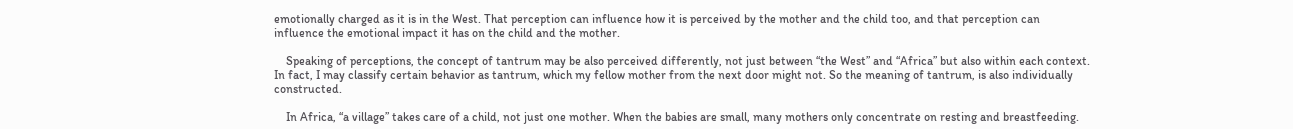emotionally charged as it is in the West. That perception can influence how it is perceived by the mother and the child too, and that perception can influence the emotional impact it has on the child and the mother.

    Speaking of perceptions, the concept of tantrum may be also perceived differently, not just between “the West” and “Africa” but also within each context. In fact, I may classify certain behavior as tantrum, which my fellow mother from the next door might not. So the meaning of tantrum, is also individually constructed.

    In Africa, “a village” takes care of a child, not just one mother. When the babies are small, many mothers only concentrate on resting and breastfeeding.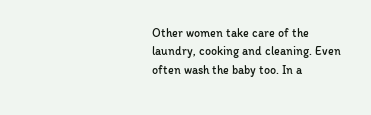Other women take care of the laundry, cooking and cleaning. Even often wash the baby too. In a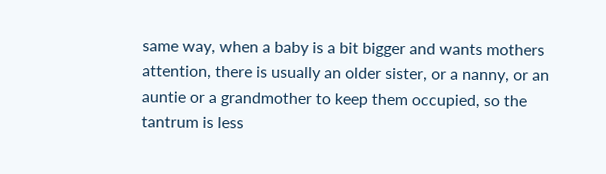same way, when a baby is a bit bigger and wants mothers attention, there is usually an older sister, or a nanny, or an auntie or a grandmother to keep them occupied, so the tantrum is less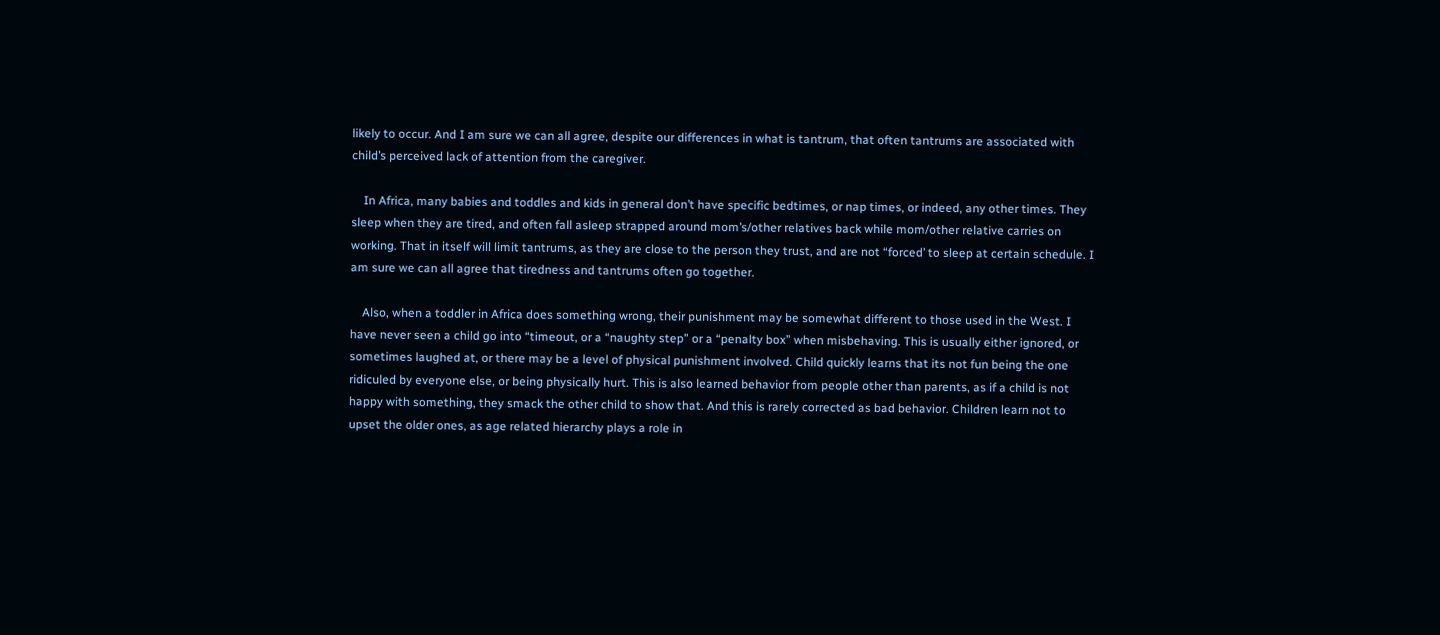likely to occur. And I am sure we can all agree, despite our differences in what is tantrum, that often tantrums are associated with child’s perceived lack of attention from the caregiver.

    In Africa, many babies and toddles and kids in general don’t have specific bedtimes, or nap times, or indeed, any other times. They sleep when they are tired, and often fall asleep strapped around mom’s/other relatives back while mom/other relative carries on working. That in itself will limit tantrums, as they are close to the person they trust, and are not “forced’ to sleep at certain schedule. I am sure we can all agree that tiredness and tantrums often go together.

    Also, when a toddler in Africa does something wrong, their punishment may be somewhat different to those used in the West. I have never seen a child go into “timeout, or a “naughty step” or a “penalty box” when misbehaving. This is usually either ignored, or sometimes laughed at, or there may be a level of physical punishment involved. Child quickly learns that its not fun being the one ridiculed by everyone else, or being physically hurt. This is also learned behavior from people other than parents, as if a child is not happy with something, they smack the other child to show that. And this is rarely corrected as bad behavior. Children learn not to upset the older ones, as age related hierarchy plays a role in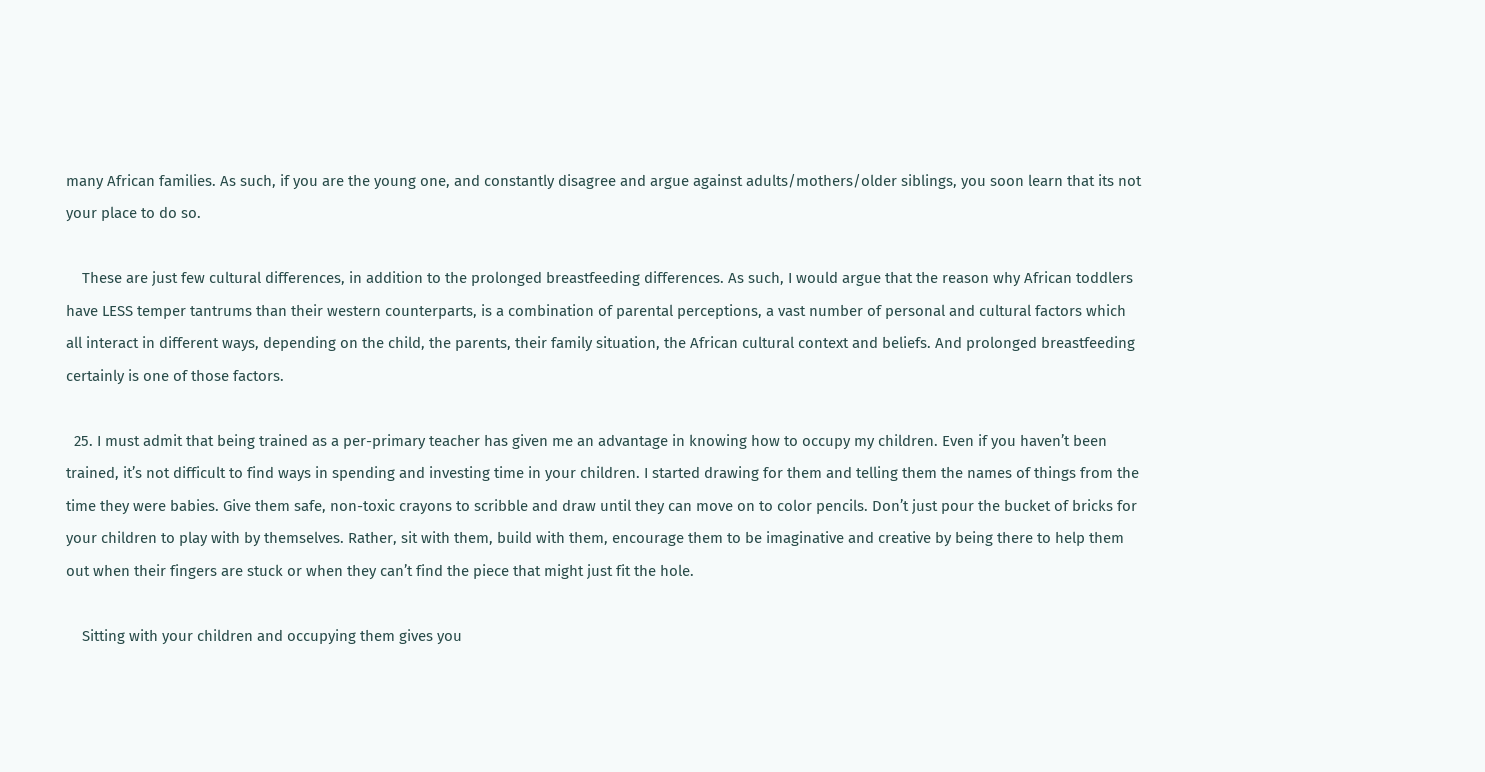many African families. As such, if you are the young one, and constantly disagree and argue against adults/mothers/older siblings, you soon learn that its not your place to do so.

    These are just few cultural differences, in addition to the prolonged breastfeeding differences. As such, I would argue that the reason why African toddlers have LESS temper tantrums than their western counterparts, is a combination of parental perceptions, a vast number of personal and cultural factors which all interact in different ways, depending on the child, the parents, their family situation, the African cultural context and beliefs. And prolonged breastfeeding certainly is one of those factors.

  25. I must admit that being trained as a per-primary teacher has given me an advantage in knowing how to occupy my children. Even if you haven’t been trained, it’s not difficult to find ways in spending and investing time in your children. I started drawing for them and telling them the names of things from the time they were babies. Give them safe, non-toxic crayons to scribble and draw until they can move on to color pencils. Don’t just pour the bucket of bricks for your children to play with by themselves. Rather, sit with them, build with them, encourage them to be imaginative and creative by being there to help them out when their fingers are stuck or when they can’t find the piece that might just fit the hole.

    Sitting with your children and occupying them gives you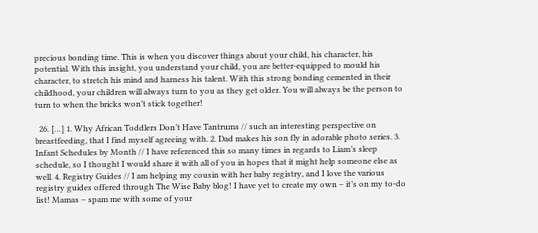precious bonding time. This is when you discover things about your child, his character, his potential. With this insight, you understand your child, you are better-equipped to mould his character, to stretch his mind and harness his talent. With this strong bonding cemented in their childhood, your children will always turn to you as they get older. You will always be the person to turn to when the bricks won’t stick together!

  26. […] 1. Why African Toddlers Don’t Have Tantrums // such an interesting perspective on breastfeeding, that I find myself agreeing with. 2. Dad makes his son fly in adorable photo series. 3. Infant Schedules by Month // I have referenced this so many times in regards to Liam’s sleep schedule, so I thought I would share it with all of you in hopes that it might help someone else as well. 4. Registry Guides // I am helping my cousin with her baby registry, and I love the various registry guides offered through The Wise Baby blog! I have yet to create my own – it’s on my to-do list! Mamas – spam me with some of your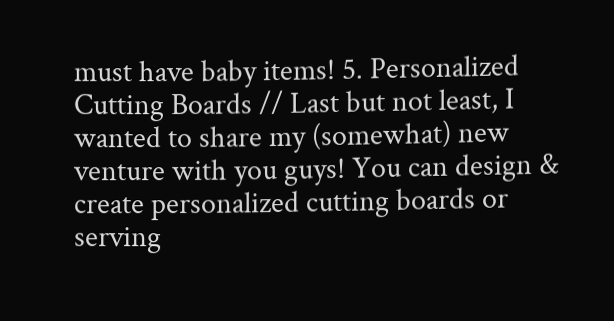must have baby items! 5. Personalized Cutting Boards // Last but not least, I wanted to share my (somewhat) new venture with you guys! You can design & create personalized cutting boards or serving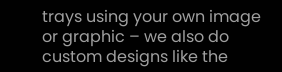trays using your own image or graphic – we also do custom designs like the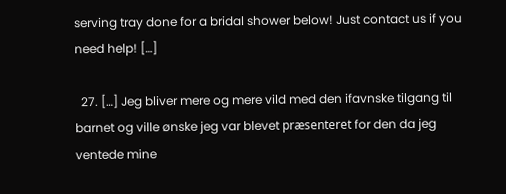serving tray done for a bridal shower below! Just contact us if you need help! […]

  27. […] Jeg bliver mere og mere vild med den ifavnske tilgang til barnet og ville ønske jeg var blevet præsenteret for den da jeg ventede mine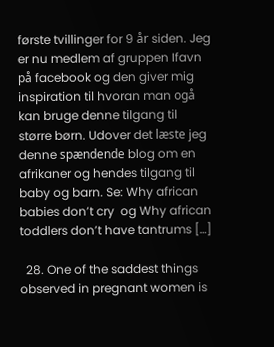første tvillinger for 9 år siden. Jeg er nu medlem af gruppen Ifavn på facebook og den giver mig inspiration til hvoran man ogå kan bruge denne tilgang til større børn. Udover det læste jeg denne spændende blog om en afrikaner og hendes tilgang til baby og barn. Se: Why african babies don’t cry  og Why african toddlers don’t have tantrums […]

  28. One of the saddest things observed in pregnant women is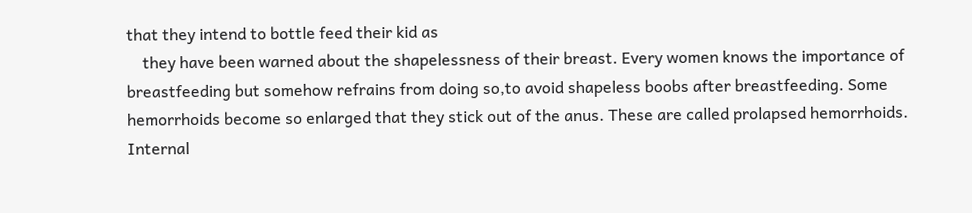that they intend to bottle feed their kid as
    they have been warned about the shapelessness of their breast. Every women knows the importance of breastfeeding but somehow refrains from doing so,to avoid shapeless boobs after breastfeeding. Some hemorrhoids become so enlarged that they stick out of the anus. These are called prolapsed hemorrhoids. Internal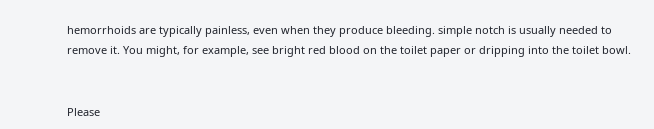hemorrhoids are typically painless, even when they produce bleeding. simple notch is usually needed to remove it. You might, for example, see bright red blood on the toilet paper or dripping into the toilet bowl.


Please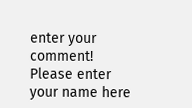enter your comment!
Please enter your name here